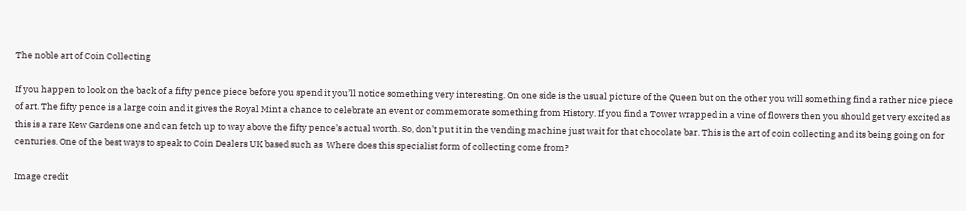The noble art of Coin Collecting

If you happen to look on the back of a fifty pence piece before you spend it you’ll notice something very interesting. On one side is the usual picture of the Queen but on the other you will something find a rather nice piece of art. The fifty pence is a large coin and it gives the Royal Mint a chance to celebrate an event or commemorate something from History. If you find a Tower wrapped in a vine of flowers then you should get very excited as this is a rare Kew Gardens one and can fetch up to way above the fifty pence’s actual worth. So, don’t put it in the vending machine just wait for that chocolate bar. This is the art of coin collecting and its being going on for centuries. One of the best ways to speak to Coin Dealers UK based such as  Where does this specialist form of collecting come from?

Image credit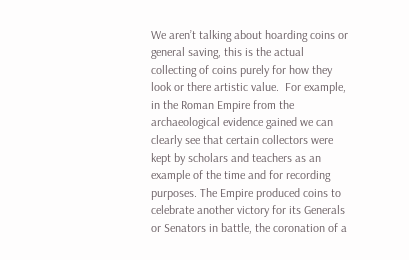We aren’t talking about hoarding coins or general saving, this is the actual collecting of coins purely for how they look or there artistic value.  For example, in the Roman Empire from the archaeological evidence gained we can clearly see that certain collectors were kept by scholars and teachers as an example of the time and for recording purposes. The Empire produced coins to celebrate another victory for its Generals or Senators in battle, the coronation of a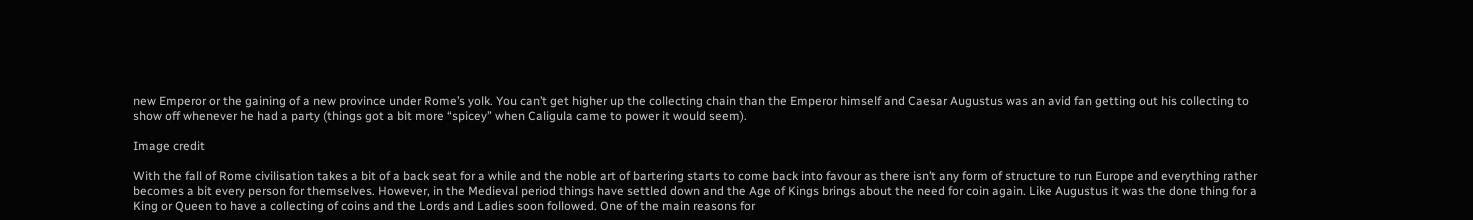new Emperor or the gaining of a new province under Rome’s yolk. You can’t get higher up the collecting chain than the Emperor himself and Caesar Augustus was an avid fan getting out his collecting to show off whenever he had a party (things got a bit more “spicey” when Caligula came to power it would seem).

Image credit

With the fall of Rome civilisation takes a bit of a back seat for a while and the noble art of bartering starts to come back into favour as there isn’t any form of structure to run Europe and everything rather becomes a bit every person for themselves. However, in the Medieval period things have settled down and the Age of Kings brings about the need for coin again. Like Augustus it was the done thing for a King or Queen to have a collecting of coins and the Lords and Ladies soon followed. One of the main reasons for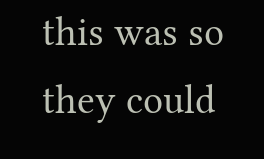this was so they could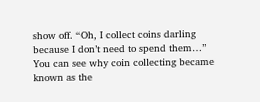show off. “Oh, I collect coins darling because I don’t need to spend them…” You can see why coin collecting became known as the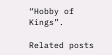“Hobby of Kings”.

Related posts